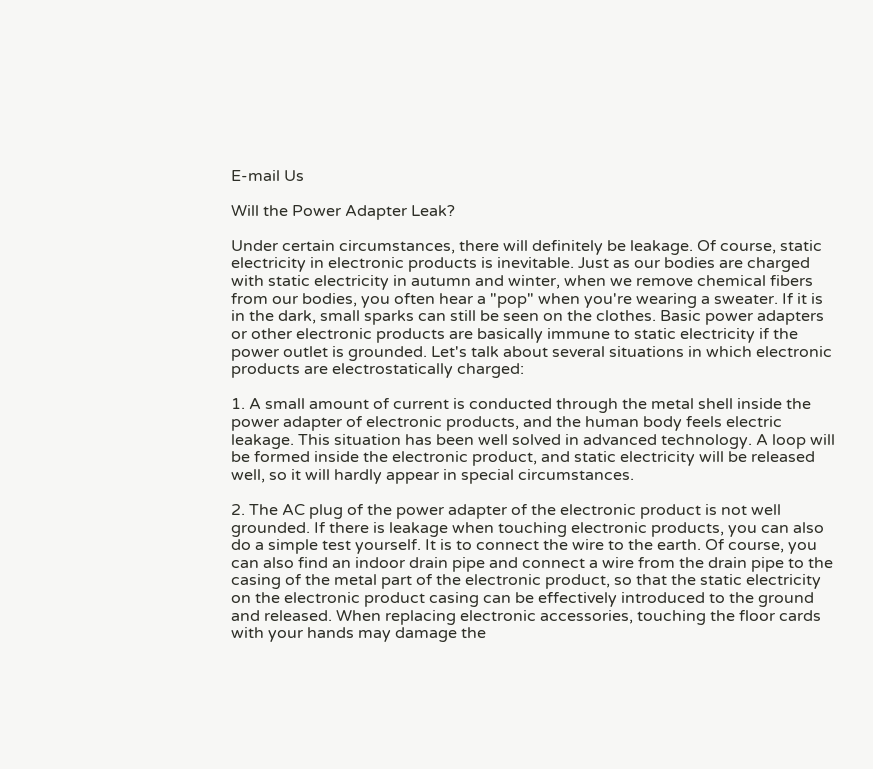E-mail Us

Will the Power Adapter Leak?

Under certain circumstances, there will definitely be leakage. Of course, static electricity in electronic products is inevitable. Just as our bodies are charged with static electricity in autumn and winter, when we remove chemical fibers from our bodies, you often hear a "pop" when you're wearing a sweater. If it is in the dark, small sparks can still be seen on the clothes. Basic power adapters or other electronic products are basically immune to static electricity if the power outlet is grounded. Let's talk about several situations in which electronic products are electrostatically charged:

1. A small amount of current is conducted through the metal shell inside the power adapter of electronic products, and the human body feels electric leakage. This situation has been well solved in advanced technology. A loop will be formed inside the electronic product, and static electricity will be released well, so it will hardly appear in special circumstances.

2. The AC plug of the power adapter of the electronic product is not well grounded. If there is leakage when touching electronic products, you can also do a simple test yourself. It is to connect the wire to the earth. Of course, you can also find an indoor drain pipe and connect a wire from the drain pipe to the casing of the metal part of the electronic product, so that the static electricity on the electronic product casing can be effectively introduced to the ground and released. When replacing electronic accessories, touching the floor cards with your hands may damage the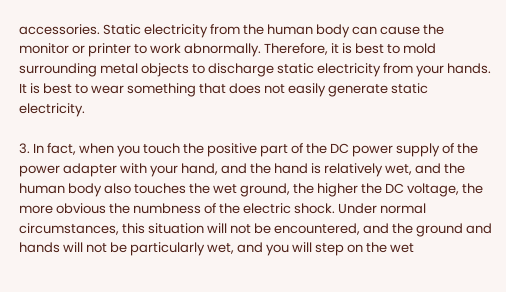accessories. Static electricity from the human body can cause the monitor or printer to work abnormally. Therefore, it is best to mold surrounding metal objects to discharge static electricity from your hands. It is best to wear something that does not easily generate static electricity.

3. In fact, when you touch the positive part of the DC power supply of the power adapter with your hand, and the hand is relatively wet, and the human body also touches the wet ground, the higher the DC voltage, the more obvious the numbness of the electric shock. Under normal circumstances, this situation will not be encountered, and the ground and hands will not be particularly wet, and you will step on the wet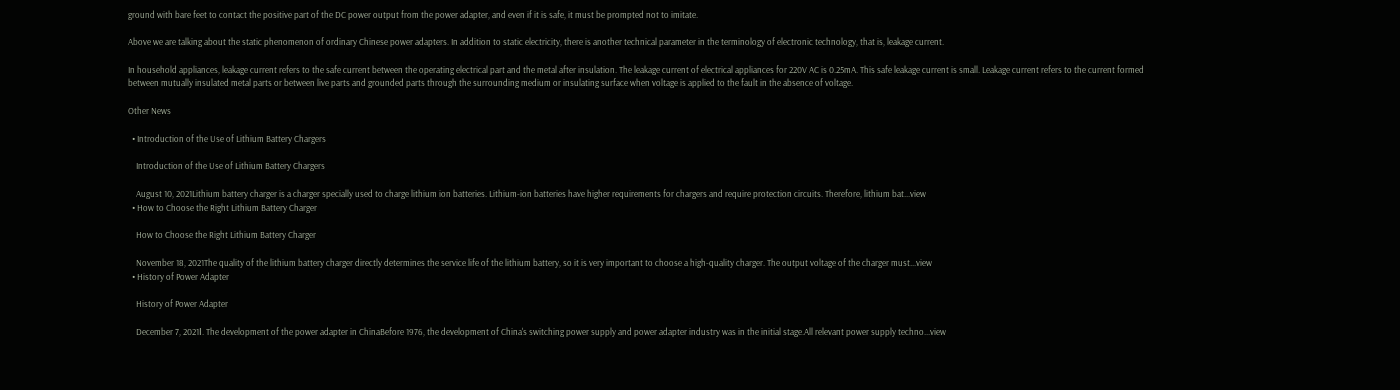ground with bare feet to contact the positive part of the DC power output from the power adapter, and even if it is safe, it must be prompted not to imitate.

Above we are talking about the static phenomenon of ordinary Chinese power adapters. In addition to static electricity, there is another technical parameter in the terminology of electronic technology, that is, leakage current.

In household appliances, leakage current refers to the safe current between the operating electrical part and the metal after insulation. The leakage current of electrical appliances for 220V AC is 0.25mA. This safe leakage current is small. Leakage current refers to the current formed between mutually insulated metal parts or between live parts and grounded parts through the surrounding medium or insulating surface when voltage is applied to the fault in the absence of voltage.

Other News

  • Introduction of the Use of Lithium Battery Chargers

    Introduction of the Use of Lithium Battery Chargers

    August 10, 2021Lithium battery charger is a charger specially used to charge lithium ion batteries. Lithium-ion batteries have higher requirements for chargers and require protection circuits. Therefore, lithium bat...view
  • How to Choose the Right Lithium Battery Charger

    How to Choose the Right Lithium Battery Charger

    November 18, 2021The quality of the lithium battery charger directly determines the service life of the lithium battery, so it is very important to choose a high-quality charger. The output voltage of the charger must...view
  • History of Power Adapter

    History of Power Adapter

    December 7, 2021Ⅰ. The development of the power adapter in ChinaBefore 1976, the development of China's switching power supply and power adapter industry was in the initial stage.All relevant power supply techno...view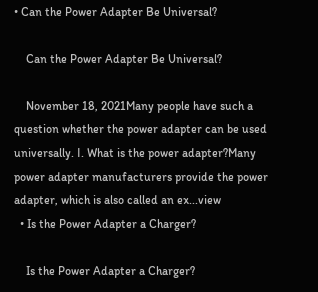• Can the Power Adapter Be Universal?

    Can the Power Adapter Be Universal?

    November 18, 2021Many people have such a question whether the power adapter can be used universally. Ⅰ. What is the power adapter?Many power adapter manufacturers provide the power adapter, which is also called an ex...view
  • Is the Power Adapter a Charger?

    Is the Power Adapter a Charger?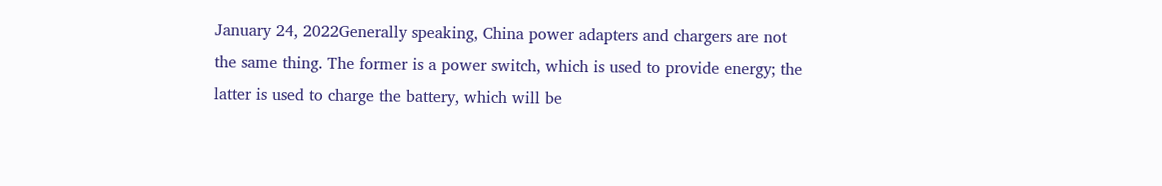January 24, 2022Generally speaking, China power adapters and chargers are not the same thing. The former is a power switch, which is used to provide energy; the latter is used to charge the battery, which will be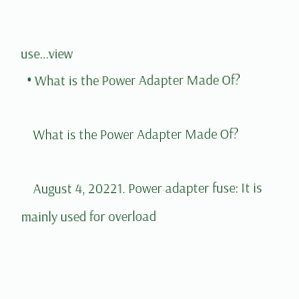use...view
  • What is the Power Adapter Made Of?

    What is the Power Adapter Made Of?

    August 4, 20221. Power adapter fuse: It is mainly used for overload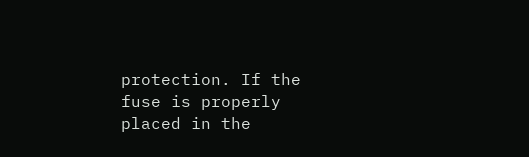protection. If the fuse is properly placed in the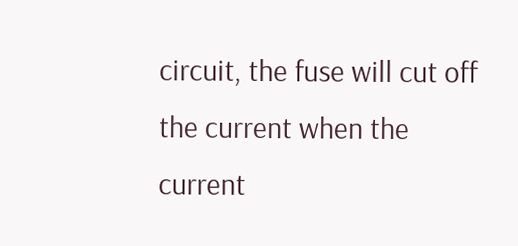circuit, the fuse will cut off the current when the current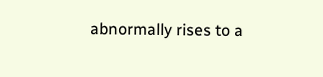abnormally rises to a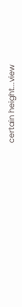certain height...view